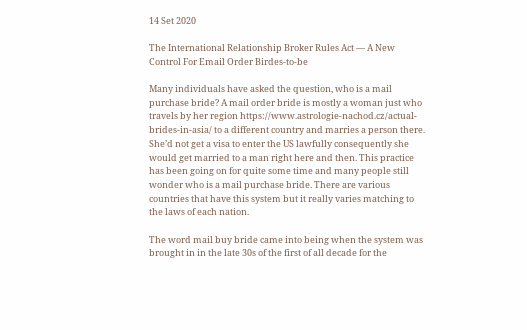14 Set 2020

The International Relationship Broker Rules Act — A New Control For Email Order Birdes-to-be

Many individuals have asked the question, who is a mail purchase bride? A mail order bride is mostly a woman just who travels by her region https://www.astrologie-nachod.cz/actual-brides-in-asia/ to a different country and marries a person there. She’d not get a visa to enter the US lawfully consequently she would get married to a man right here and then. This practice has been going on for quite some time and many people still wonder who is a mail purchase bride. There are various countries that have this system but it really varies matching to the laws of each nation.

The word mail buy bride came into being when the system was brought in in the late 30s of the first of all decade for the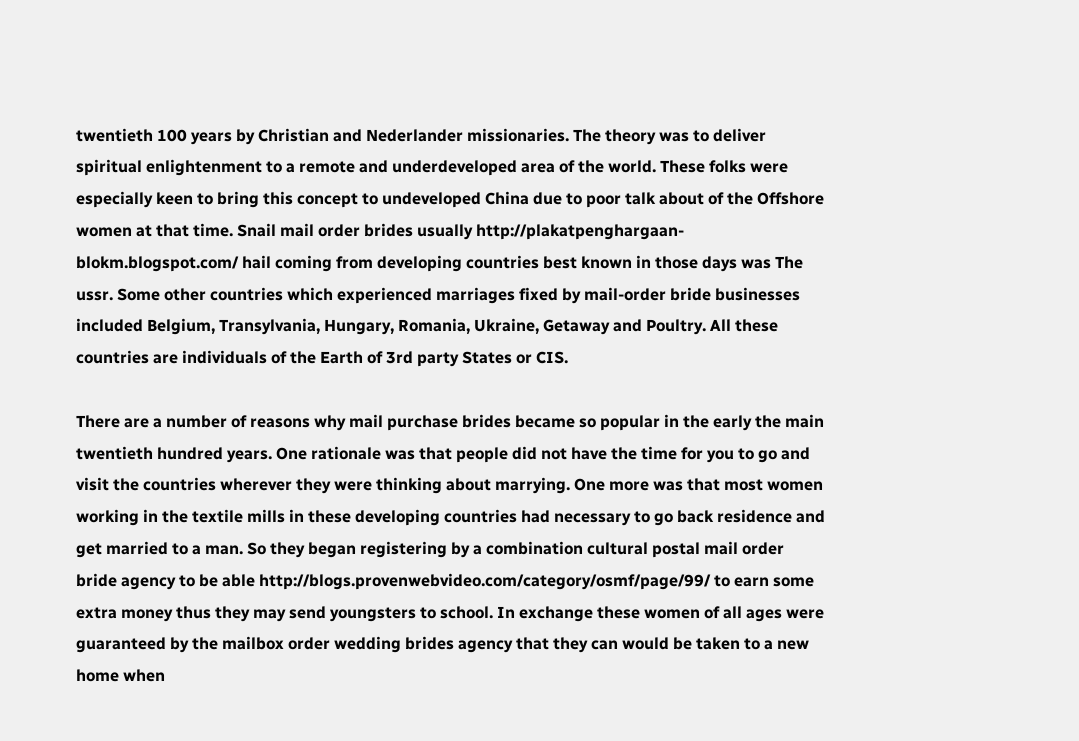twentieth 100 years by Christian and Nederlander missionaries. The theory was to deliver spiritual enlightenment to a remote and underdeveloped area of the world. These folks were especially keen to bring this concept to undeveloped China due to poor talk about of the Offshore women at that time. Snail mail order brides usually http://plakatpenghargaan-blokm.blogspot.com/ hail coming from developing countries best known in those days was The ussr. Some other countries which experienced marriages fixed by mail-order bride businesses included Belgium, Transylvania, Hungary, Romania, Ukraine, Getaway and Poultry. All these countries are individuals of the Earth of 3rd party States or CIS.

There are a number of reasons why mail purchase brides became so popular in the early the main twentieth hundred years. One rationale was that people did not have the time for you to go and visit the countries wherever they were thinking about marrying. One more was that most women working in the textile mills in these developing countries had necessary to go back residence and get married to a man. So they began registering by a combination cultural postal mail order bride agency to be able http://blogs.provenwebvideo.com/category/osmf/page/99/ to earn some extra money thus they may send youngsters to school. In exchange these women of all ages were guaranteed by the mailbox order wedding brides agency that they can would be taken to a new home when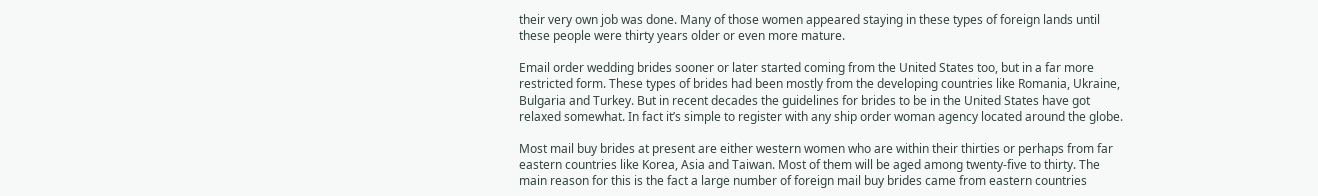their very own job was done. Many of those women appeared staying in these types of foreign lands until these people were thirty years older or even more mature.

Email order wedding brides sooner or later started coming from the United States too, but in a far more restricted form. These types of brides had been mostly from the developing countries like Romania, Ukraine, Bulgaria and Turkey. But in recent decades the guidelines for brides to be in the United States have got relaxed somewhat. In fact it’s simple to register with any ship order woman agency located around the globe.

Most mail buy brides at present are either western women who are within their thirties or perhaps from far eastern countries like Korea, Asia and Taiwan. Most of them will be aged among twenty-five to thirty. The main reason for this is the fact a large number of foreign mail buy brides came from eastern countries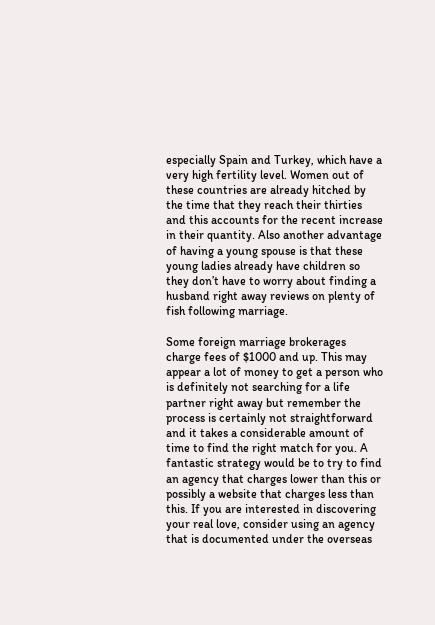especially Spain and Turkey, which have a very high fertility level. Women out of these countries are already hitched by the time that they reach their thirties and this accounts for the recent increase in their quantity. Also another advantage of having a young spouse is that these young ladies already have children so they don’t have to worry about finding a husband right away reviews on plenty of fish following marriage.

Some foreign marriage brokerages charge fees of $1000 and up. This may appear a lot of money to get a person who is definitely not searching for a life partner right away but remember the process is certainly not straightforward and it takes a considerable amount of time to find the right match for you. A fantastic strategy would be to try to find an agency that charges lower than this or possibly a website that charges less than this. If you are interested in discovering your real love, consider using an agency that is documented under the overseas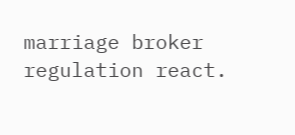marriage broker regulation react.